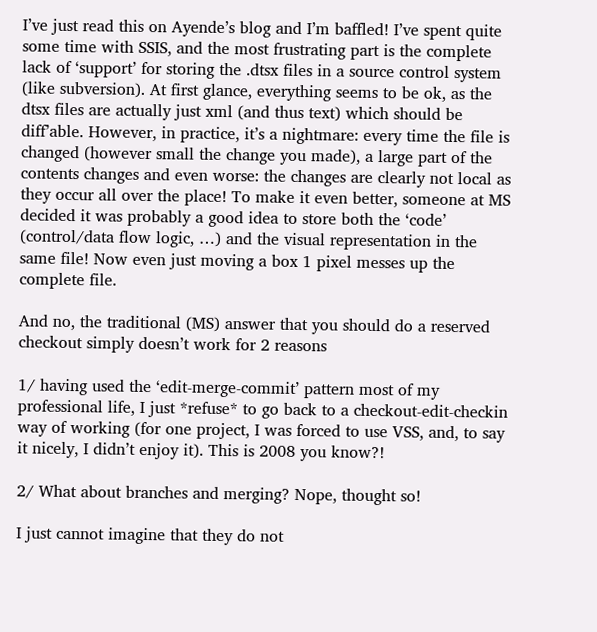I’ve just read this on Ayende’s blog and I’m baffled! I’ve spent quite some time with SSIS, and the most frustrating part is the complete lack of ‘support’ for storing the .dtsx files in a source control system (like subversion). At first glance, everything seems to be ok, as the dtsx files are actually just xml (and thus text) which should be diff’able. However, in practice, it’s a nightmare: every time the file is changed (however small the change you made), a large part of the contents changes and even worse: the changes are clearly not local as they occur all over the place! To make it even better, someone at MS decided it was probably a good idea to store both the ‘code’ (control/data flow logic, …) and the visual representation in the same file! Now even just moving a box 1 pixel messes up the complete file.

And no, the traditional (MS) answer that you should do a reserved checkout simply doesn’t work for 2 reasons

1/ having used the ‘edit-merge-commit’ pattern most of my professional life, I just *refuse* to go back to a checkout-edit-checkin way of working (for one project, I was forced to use VSS, and, to say it nicely, I didn’t enjoy it). This is 2008 you know?!

2/ What about branches and merging? Nope, thought so!

I just cannot imagine that they do not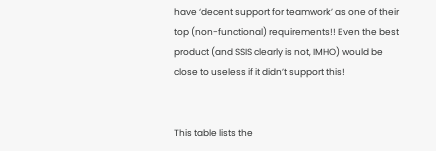have ‘decent support for teamwork’ as one of their top (non-functional) requirements!! Even the best product (and SSIS clearly is not, IMHO) would be close to useless if it didn’t support this!


This table lists the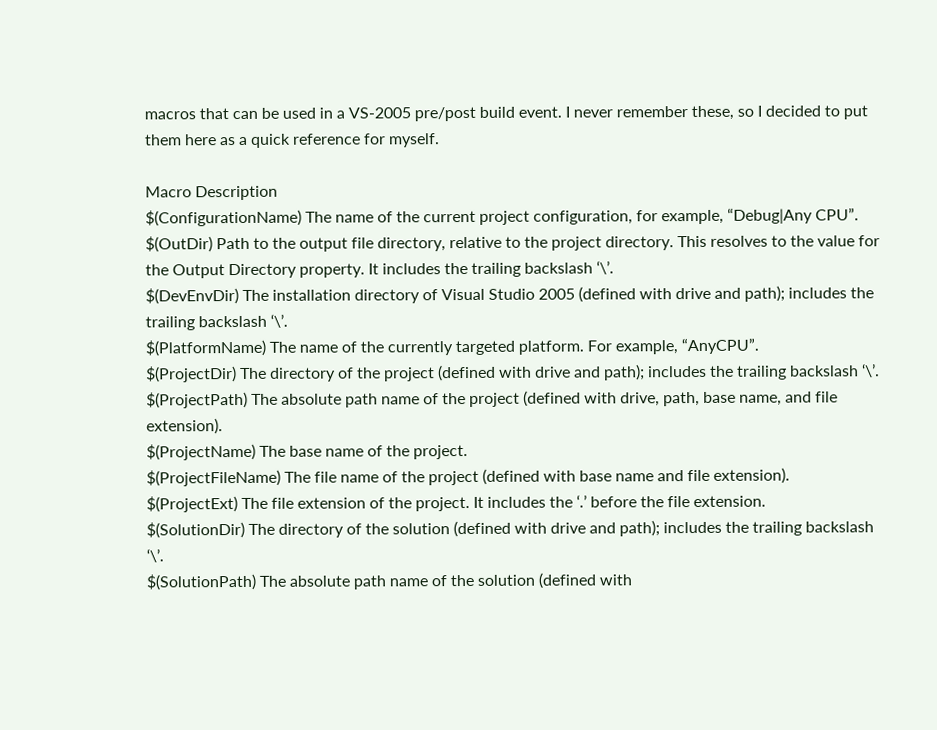macros that can be used in a VS-2005 pre/post build event. I never remember these, so I decided to put them here as a quick reference for myself.

Macro Description
$(ConfigurationName) The name of the current project configuration, for example, “Debug|Any CPU”.
$(OutDir) Path to the output file directory, relative to the project directory. This resolves to the value for the Output Directory property. It includes the trailing backslash ‘\’.
$(DevEnvDir) The installation directory of Visual Studio 2005 (defined with drive and path); includes the trailing backslash ‘\’.
$(PlatformName) The name of the currently targeted platform. For example, “AnyCPU”.
$(ProjectDir) The directory of the project (defined with drive and path); includes the trailing backslash ‘\’.
$(ProjectPath) The absolute path name of the project (defined with drive, path, base name, and file extension).
$(ProjectName) The base name of the project.
$(ProjectFileName) The file name of the project (defined with base name and file extension).
$(ProjectExt) The file extension of the project. It includes the ‘.’ before the file extension.
$(SolutionDir) The directory of the solution (defined with drive and path); includes the trailing backslash ‘\’.
$(SolutionPath) The absolute path name of the solution (defined with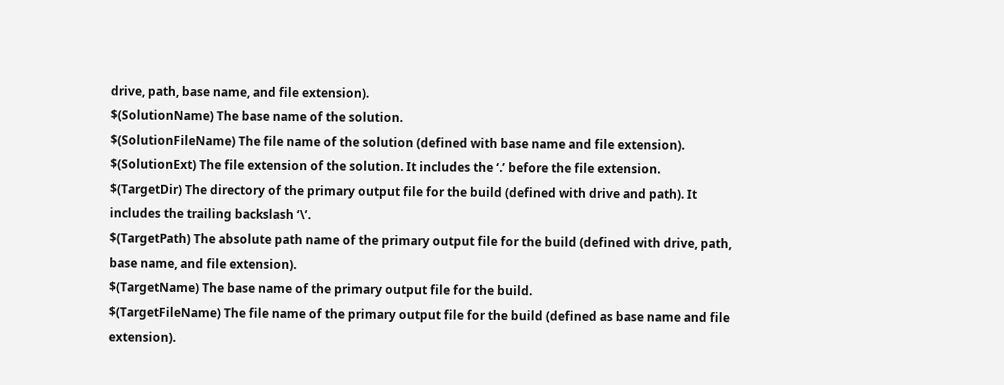drive, path, base name, and file extension).
$(SolutionName) The base name of the solution.
$(SolutionFileName) The file name of the solution (defined with base name and file extension).
$(SolutionExt) The file extension of the solution. It includes the ‘.’ before the file extension.
$(TargetDir) The directory of the primary output file for the build (defined with drive and path). It includes the trailing backslash ‘\’.
$(TargetPath) The absolute path name of the primary output file for the build (defined with drive, path, base name, and file extension).
$(TargetName) The base name of the primary output file for the build.
$(TargetFileName) The file name of the primary output file for the build (defined as base name and file extension).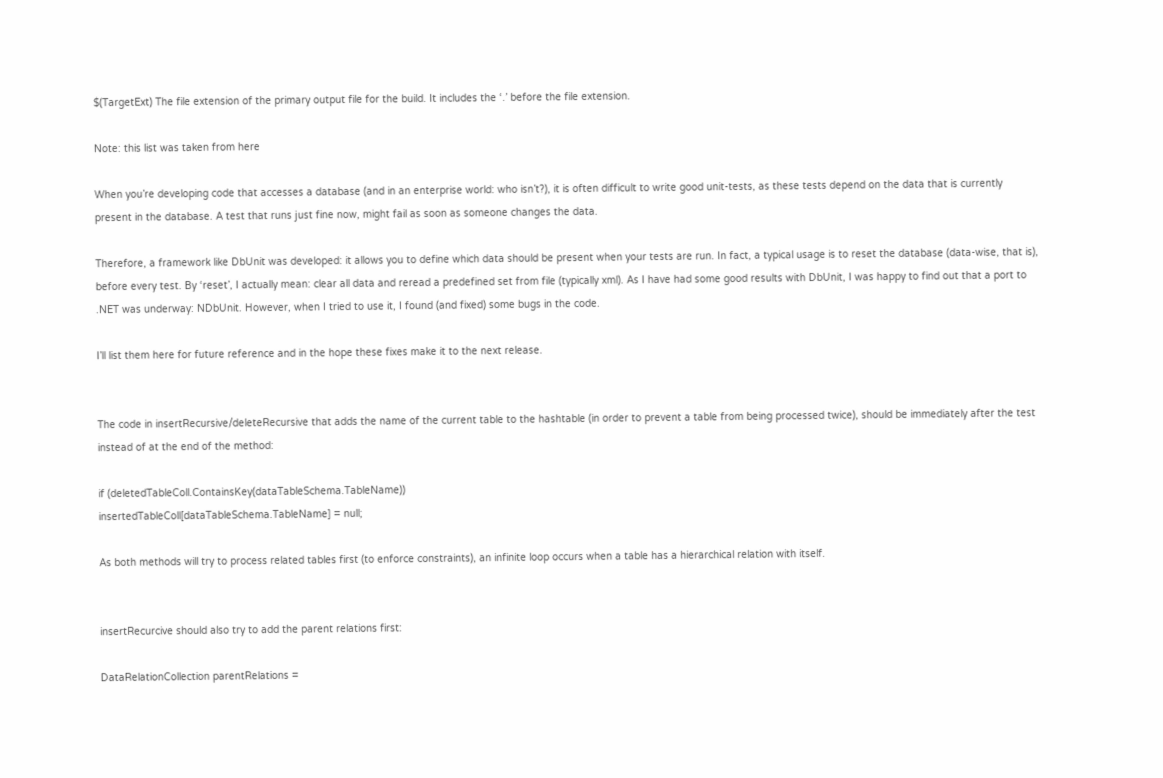$(TargetExt) The file extension of the primary output file for the build. It includes the ‘.’ before the file extension.

Note: this list was taken from here

When you’re developing code that accesses a database (and in an enterprise world: who isn’t?), it is often difficult to write good unit-tests, as these tests depend on the data that is currently present in the database. A test that runs just fine now, might fail as soon as someone changes the data.

Therefore, a framework like DbUnit was developed: it allows you to define which data should be present when your tests are run. In fact, a typical usage is to reset the database (data-wise, that is), before every test. By ‘reset’, I actually mean: clear all data and reread a predefined set from file (typically xml). As I have had some good results with DbUnit, I was happy to find out that a port to .NET was underway: NDbUnit. However, when I tried to use it, I found (and fixed) some bugs in the code.

I’ll list them here for future reference and in the hope these fixes make it to the next release.


The code in insertRecursive/deleteRecursive that adds the name of the current table to the hashtable (in order to prevent a table from being processed twice), should be immediately after the test instead of at the end of the method:

if (deletedTableColl.ContainsKey(dataTableSchema.TableName))
insertedTableColl[dataTableSchema.TableName] = null;

As both methods will try to process related tables first (to enforce constraints), an infinite loop occurs when a table has a hierarchical relation with itself.


insertRecurcive should also try to add the parent relations first:

DataRelationCollection parentRelations =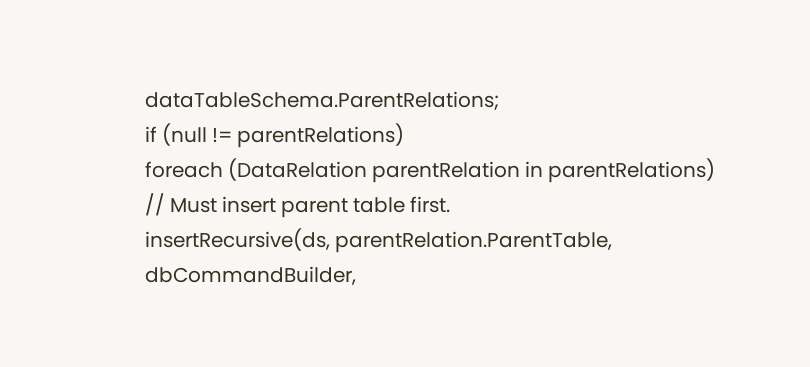dataTableSchema.ParentRelations;
if (null != parentRelations)
foreach (DataRelation parentRelation in parentRelations)
// Must insert parent table first.
insertRecursive(ds, parentRelation.ParentTable, dbCommandBuilder,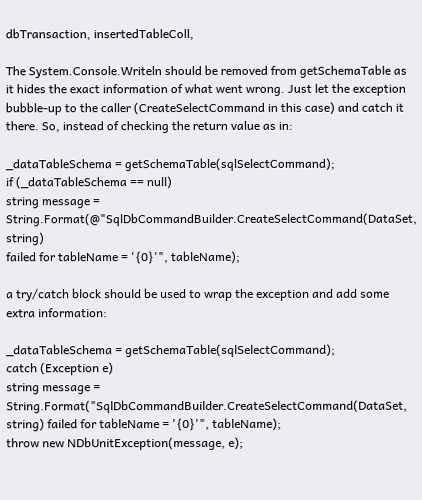dbTransaction, insertedTableColl,

The System.Console.Writeln should be removed from getSchemaTable as it hides the exact information of what went wrong. Just let the exception bubble-up to the caller (CreateSelectCommand in this case) and catch it there. So, instead of checking the return value as in:

_dataTableSchema = getSchemaTable(sqlSelectCommand);
if (_dataTableSchema == null)
string message = String.Format(@"SqlDbCommandBuilder.CreateSelectCommand(DataSet, string)
failed for tableName = '{0}'", tableName);

a try/catch block should be used to wrap the exception and add some extra information:

_dataTableSchema = getSchemaTable(sqlSelectCommand);
catch (Exception e)
string message = String.Format("SqlDbCommandBuilder.CreateSelectCommand(DataSet, string) failed for tableName = '{0}'", tableName);
throw new NDbUnitException(message, e);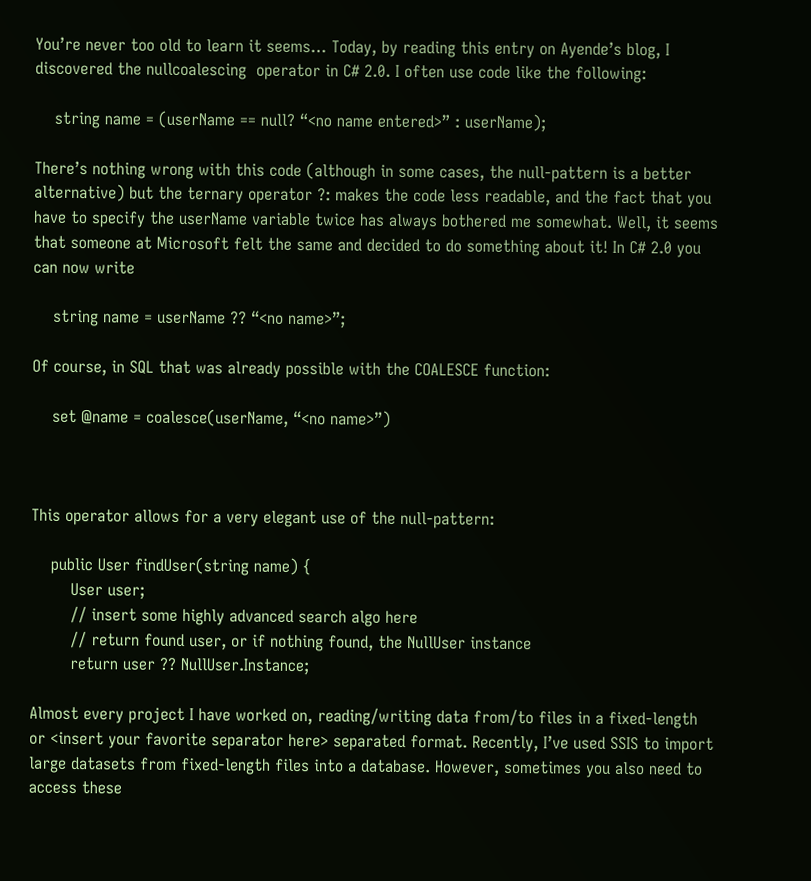You’re never too old to learn it seems… Today, by reading this entry on Ayende’s blog, I discovered the nullcoalescing  operator in C# 2.0. I often use code like the following:

    string name = (userName == null? “<no name entered>” : userName);

There’s nothing wrong with this code (although in some cases, the null-pattern is a better alternative) but the ternary operator ?: makes the code less readable, and the fact that you have to specify the userName variable twice has always bothered me somewhat. Well, it seems that someone at Microsoft felt the same and decided to do something about it! In C# 2.0 you can now write

    string name = userName ?? “<no name>”;

Of course, in SQL that was already possible with the COALESCE function:

    set @name = coalesce(userName, “<no name>”)



This operator allows for a very elegant use of the null-pattern:

    public User findUser(string name) {
        User user;
        // insert some highly advanced search algo here
        // return found user, or if nothing found, the NullUser instance
        return user ?? NullUser.Instance;

Almost every project I have worked on, reading/writing data from/to files in a fixed-length or <insert your favorite separator here> separated format. Recently, I’ve used SSIS to import large datasets from fixed-length files into a database. However, sometimes you also need to access these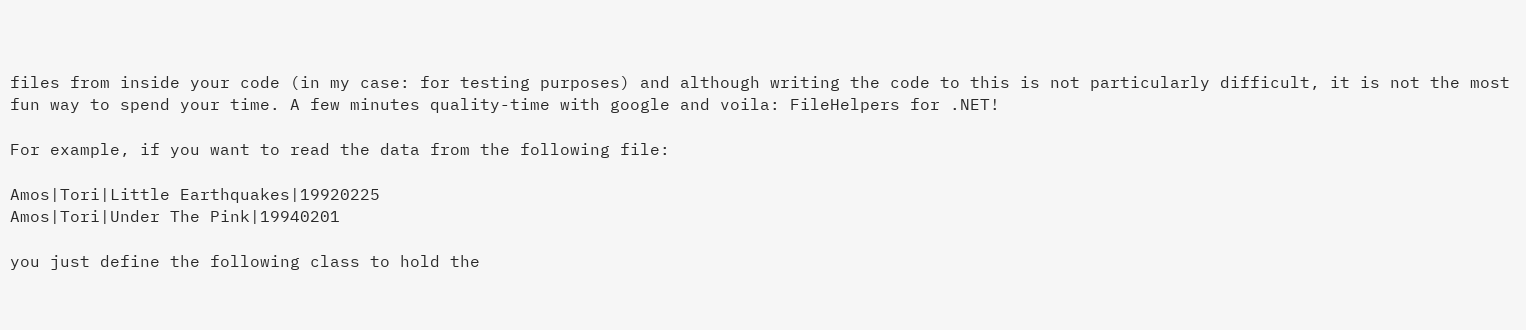files from inside your code (in my case: for testing purposes) and although writing the code to this is not particularly difficult, it is not the most fun way to spend your time. A few minutes quality-time with google and voila: FileHelpers for .NET!

For example, if you want to read the data from the following file:

Amos|Tori|Little Earthquakes|19920225
Amos|Tori|Under The Pink|19940201

you just define the following class to hold the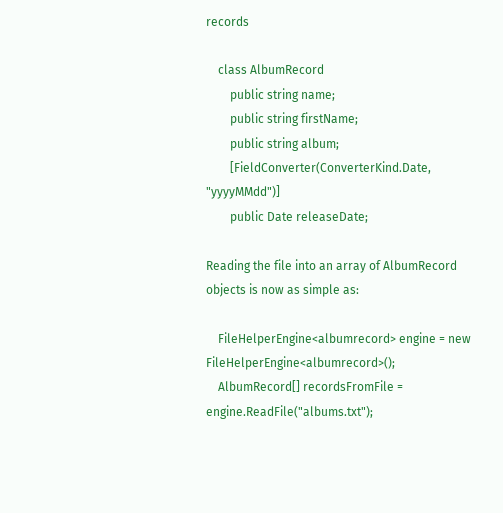records

    class AlbumRecord
        public string name;
        public string firstName;
        public string album;
        [FieldConverter(ConverterKind.Date, "yyyyMMdd")]
        public Date releaseDate;

Reading the file into an array of AlbumRecord objects is now as simple as:

    FileHelperEngine<albumrecord> engine = new FileHelperEngine<albumrecord>();
    AlbumRecord[] recordsFromFile = engine.ReadFile("albums.txt");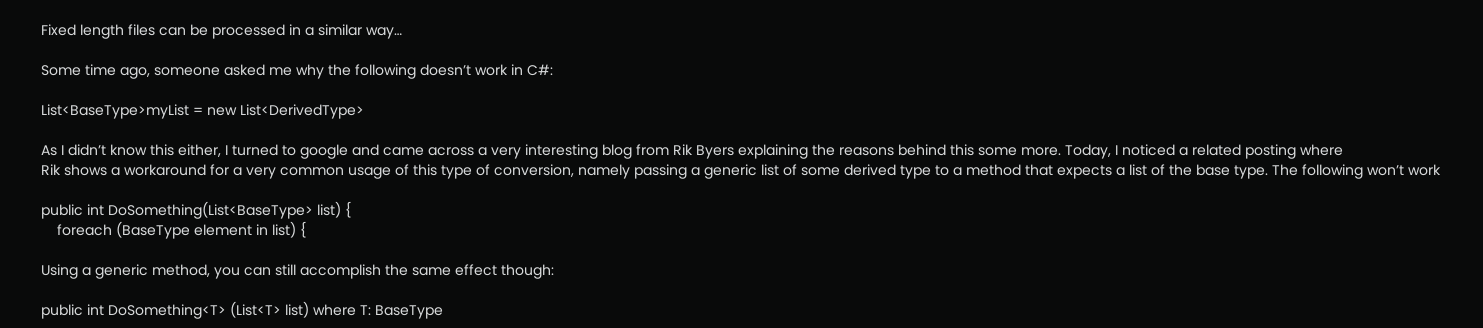Fixed length files can be processed in a similar way…

Some time ago, someone asked me why the following doesn’t work in C#:

List<BaseType>myList = new List<DerivedType>

As I didn’t know this either, I turned to google and came across a very interesting blog from Rik Byers explaining the reasons behind this some more. Today, I noticed a related posting where
Rik shows a workaround for a very common usage of this type of conversion, namely passing a generic list of some derived type to a method that expects a list of the base type. The following won’t work

public int DoSomething(List<BaseType> list) {
    foreach (BaseType element in list) {

Using a generic method, you can still accomplish the same effect though:

public int DoSomething<T> (List<T> list) where T: BaseType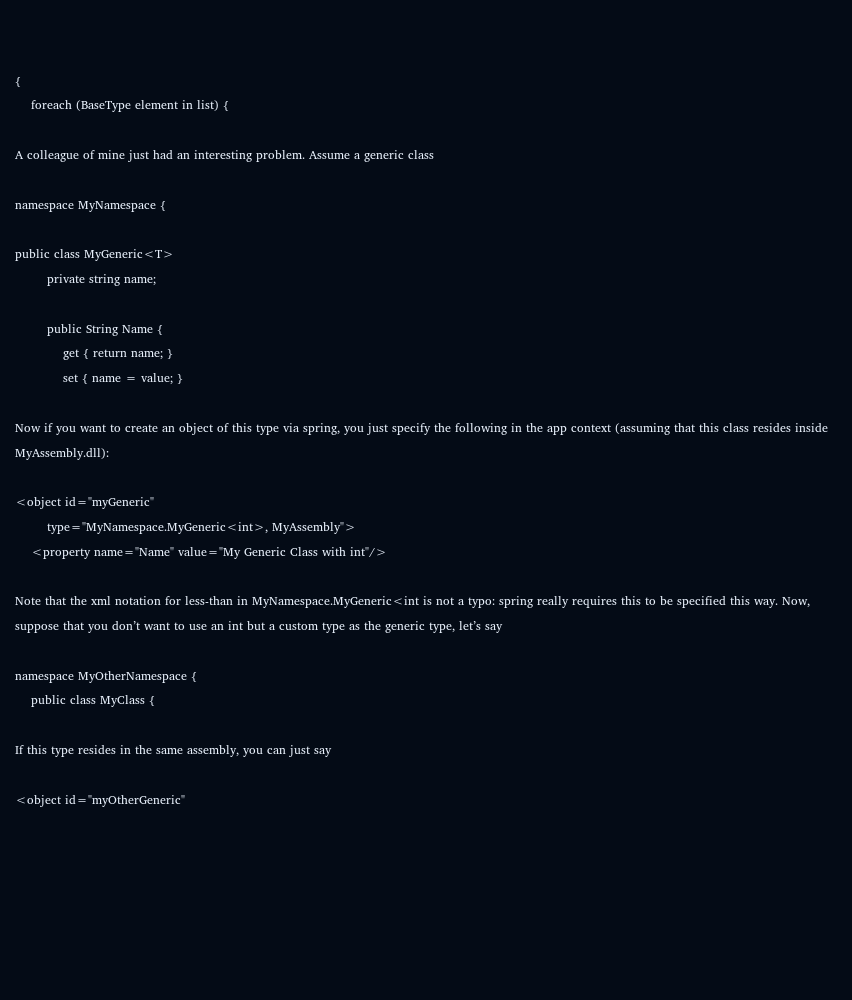{
    foreach (BaseType element in list) {

A colleague of mine just had an interesting problem. Assume a generic class

namespace MyNamespace {

public class MyGeneric<T>
        private string name;

        public String Name {
            get { return name; }
            set { name = value; }

Now if you want to create an object of this type via spring, you just specify the following in the app context (assuming that this class resides inside MyAssembly.dll):

<object id="myGeneric"
        type="MyNamespace.MyGeneric<int>, MyAssembly">
    <property name="Name" value="My Generic Class with int"/>

Note that the xml notation for less-than in MyNamespace.MyGeneric<int is not a typo: spring really requires this to be specified this way. Now, suppose that you don’t want to use an int but a custom type as the generic type, let’s say

namespace MyOtherNamespace {
    public class MyClass {

If this type resides in the same assembly, you can just say

<object id="myOtherGeneric"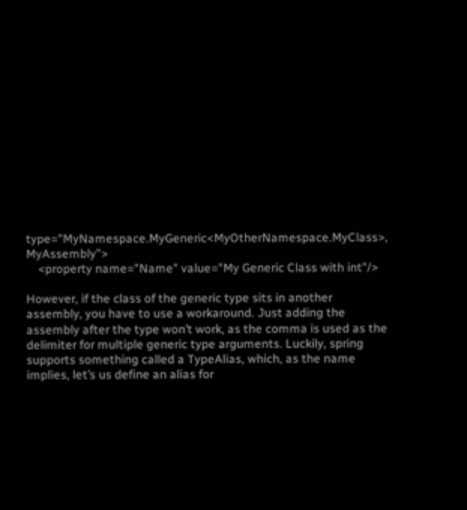type="MyNamespace.MyGeneric<MyOtherNamespace.MyClass>, MyAssembly">
    <property name="Name" value="My Generic Class with int"/>

However, if the class of the generic type sits in another assembly, you have to use a workaround. Just adding the assembly after the type won’t work, as the comma is used as the delimiter for multiple generic type arguments. Luckily, spring supports something called a TypeAlias, which, as the name implies, let’s us define an alias for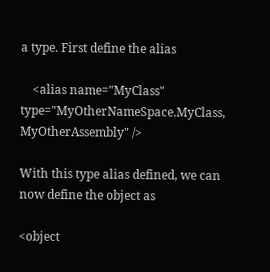a type. First define the alias

    <alias name="MyClass" type="MyOtherNameSpace.MyClass, MyOtherAssembly" />

With this type alias defined, we can now define the object as

<object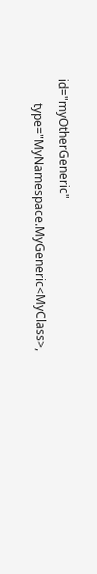id="myOtherGeneric"
        type="MyNamespace.MyGeneric<MyClass>,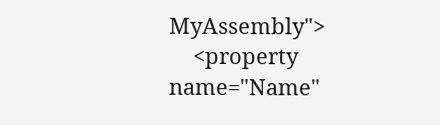MyAssembly">
    <property name="Name"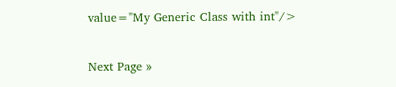value="My Generic Class with int"/>

Next Page »